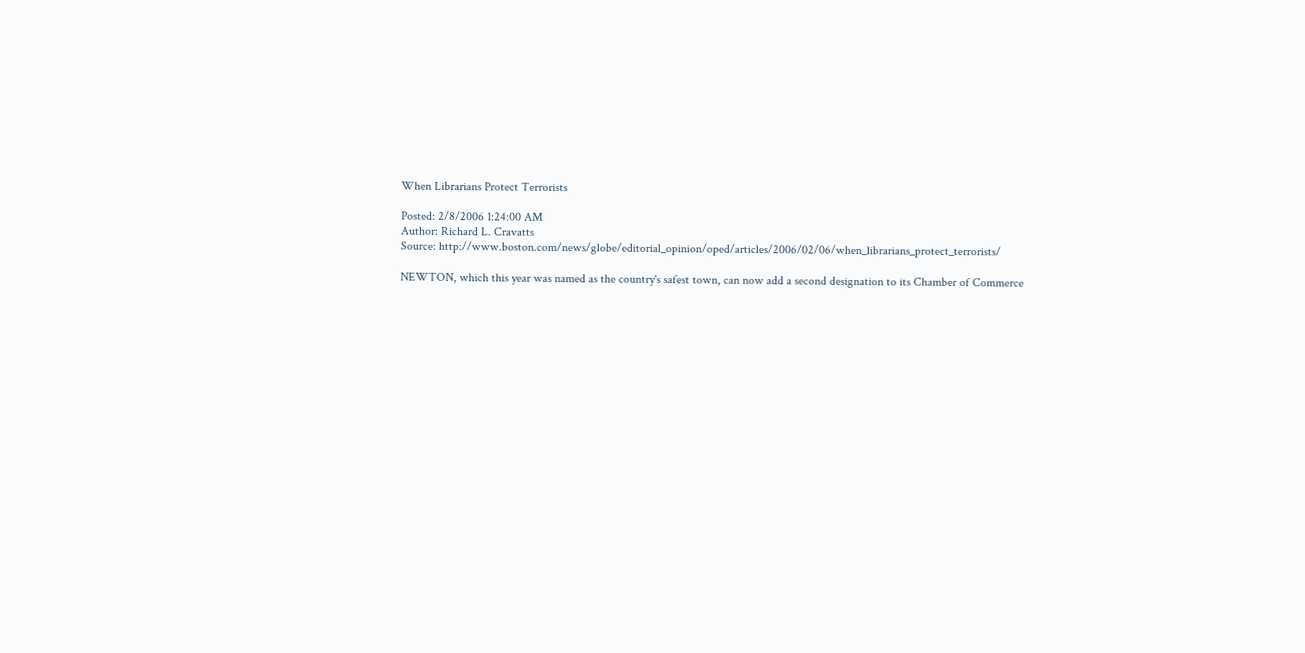When Librarians Protect Terrorists

Posted: 2/8/2006 1:24:00 AM
Author: Richard L. Cravatts
Source: http://www.boston.com/news/globe/editorial_opinion/oped/articles/2006/02/06/when_librarians_protect_terrorists/

NEWTON, which this year was named as the country's safest town, can now add a second designation to its Chamber of Commerce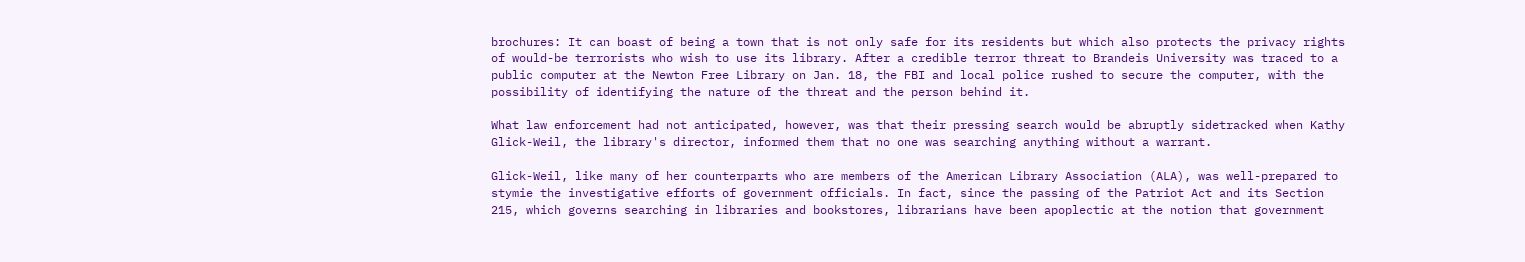brochures: It can boast of being a town that is not only safe for its residents but which also protects the privacy rights of would-be terrorists who wish to use its library. After a credible terror threat to Brandeis University was traced to a public computer at the Newton Free Library on Jan. 18, the FBI and local police rushed to secure the computer, with the possibility of identifying the nature of the threat and the person behind it.

What law enforcement had not anticipated, however, was that their pressing search would be abruptly sidetracked when Kathy Glick-Weil, the library's director, informed them that no one was searching anything without a warrant.

Glick-Weil, like many of her counterparts who are members of the American Library Association (ALA), was well-prepared to stymie the investigative efforts of government officials. In fact, since the passing of the Patriot Act and its Section 215, which governs searching in libraries and bookstores, librarians have been apoplectic at the notion that government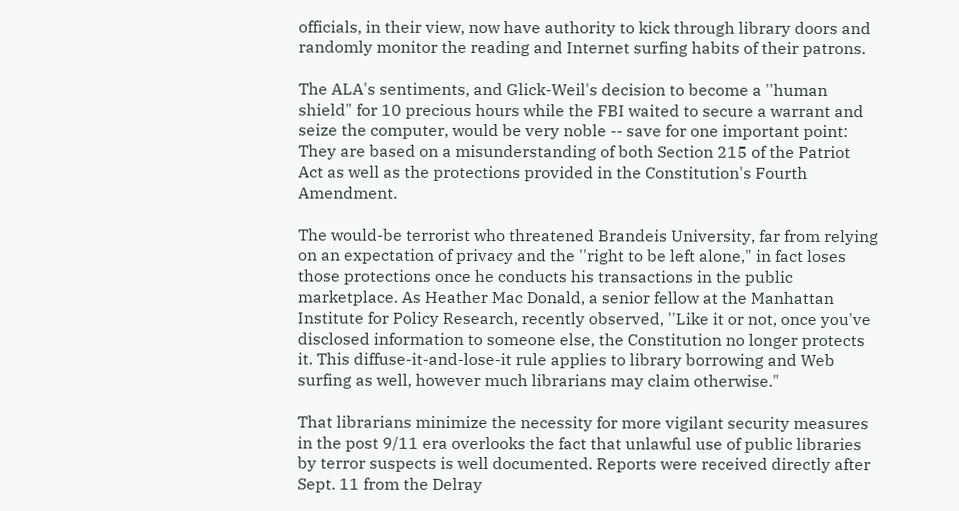officials, in their view, now have authority to kick through library doors and randomly monitor the reading and Internet surfing habits of their patrons.

The ALA's sentiments, and Glick-Weil's decision to become a ''human shield" for 10 precious hours while the FBI waited to secure a warrant and seize the computer, would be very noble -- save for one important point: They are based on a misunderstanding of both Section 215 of the Patriot Act as well as the protections provided in the Constitution's Fourth Amendment.

The would-be terrorist who threatened Brandeis University, far from relying on an expectation of privacy and the ''right to be left alone," in fact loses those protections once he conducts his transactions in the public marketplace. As Heather Mac Donald, a senior fellow at the Manhattan Institute for Policy Research, recently observed, ''Like it or not, once you've disclosed information to someone else, the Constitution no longer protects it. This diffuse-it-and-lose-it rule applies to library borrowing and Web surfing as well, however much librarians may claim otherwise."

That librarians minimize the necessity for more vigilant security measures in the post 9/11 era overlooks the fact that unlawful use of public libraries by terror suspects is well documented. Reports were received directly after Sept. 11 from the Delray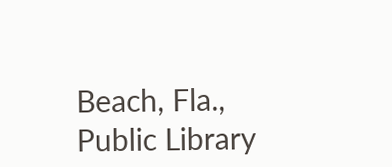Beach, Fla., Public Library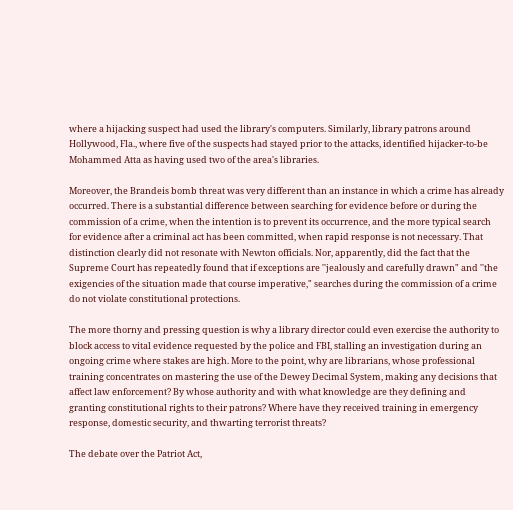where a hijacking suspect had used the library's computers. Similarly, library patrons around Hollywood, Fla., where five of the suspects had stayed prior to the attacks, identified hijacker-to-be Mohammed Atta as having used two of the area's libraries.

Moreover, the Brandeis bomb threat was very different than an instance in which a crime has already occurred. There is a substantial difference between searching for evidence before or during the commission of a crime, when the intention is to prevent its occurrence, and the more typical search for evidence after a criminal act has been committed, when rapid response is not necessary. That distinction clearly did not resonate with Newton officials. Nor, apparently, did the fact that the Supreme Court has repeatedly found that if exceptions are ''jealously and carefully drawn" and ''the exigencies of the situation made that course imperative," searches during the commission of a crime do not violate constitutional protections.

The more thorny and pressing question is why a library director could even exercise the authority to block access to vital evidence requested by the police and FBI, stalling an investigation during an ongoing crime where stakes are high. More to the point, why are librarians, whose professional training concentrates on mastering the use of the Dewey Decimal System, making any decisions that affect law enforcement? By whose authority and with what knowledge are they defining and granting constitutional rights to their patrons? Where have they received training in emergency response, domestic security, and thwarting terrorist threats?

The debate over the Patriot Act,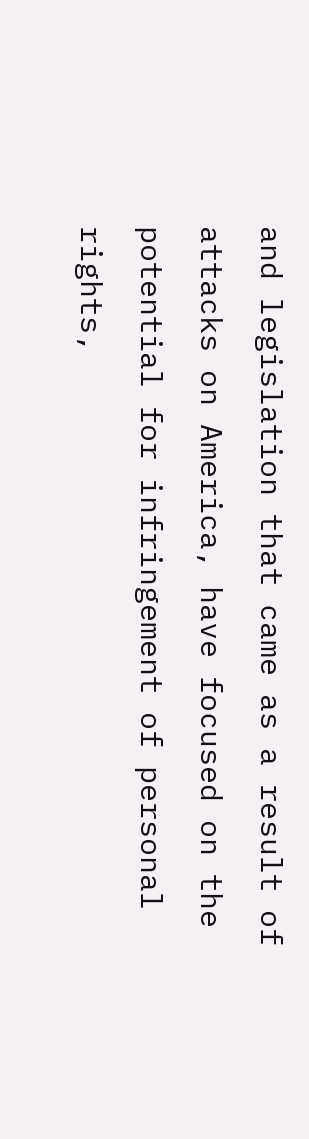and legislation that came as a result of attacks on America, have focused on the potential for infringement of personal rights,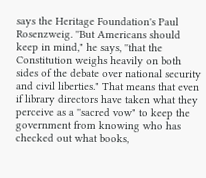says the Heritage Foundation's Paul Rosenzweig. ''But Americans should keep in mind," he says, ''that the Constitution weighs heavily on both sides of the debate over national security and civil liberties." That means that even if library directors have taken what they perceive as a ''sacred vow" to keep the government from knowing who has checked out what books,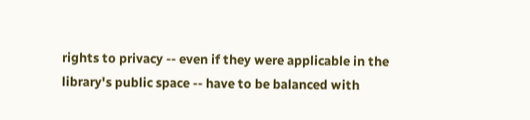rights to privacy -- even if they were applicable in the library's public space -- have to be balanced with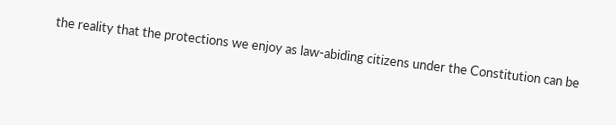the reality that the protections we enjoy as law-abiding citizens under the Constitution can be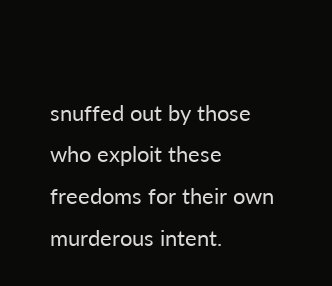snuffed out by those who exploit these freedoms for their own murderous intent.